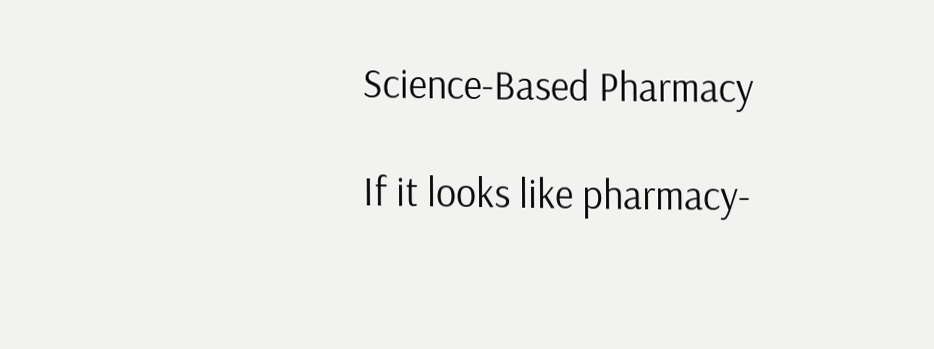Science-Based Pharmacy

If it looks like pharmacy-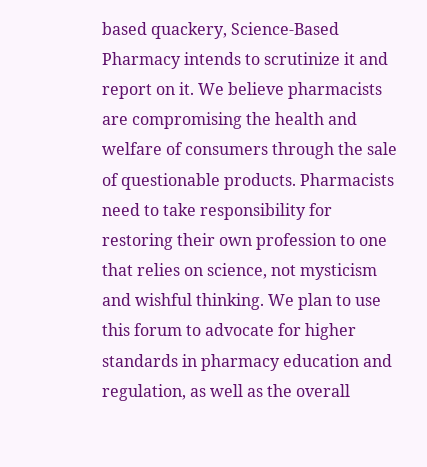based quackery, Science-Based Pharmacy intends to scrutinize it and report on it. We believe pharmacists are compromising the health and welfare of consumers through the sale of questionable products. Pharmacists need to take responsibility for restoring their own profession to one that relies on science, not mysticism and wishful thinking. We plan to use this forum to advocate for higher standards in pharmacy education and regulation, as well as the overall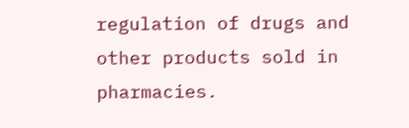regulation of drugs and other products sold in pharmacies.